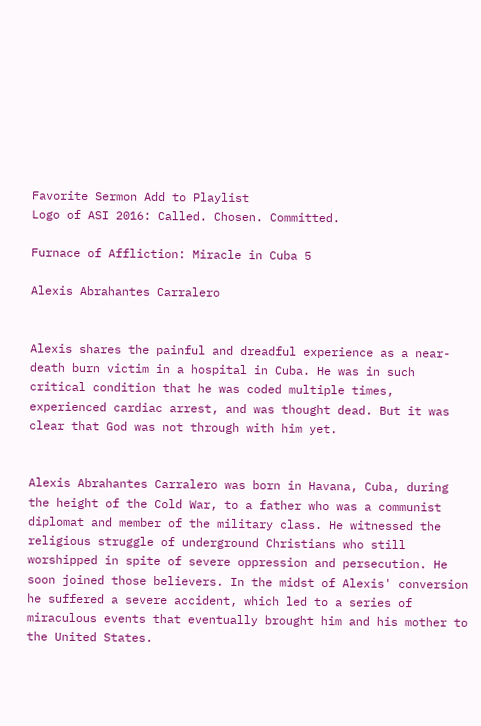Favorite Sermon Add to Playlist
Logo of ASI 2016: Called. Chosen. Committed.

Furnace of Affliction: Miracle in Cuba 5

Alexis Abrahantes Carralero


Alexis shares the painful and dreadful experience as a near-death burn victim in a hospital in Cuba. He was in such critical condition that he was coded multiple times, experienced cardiac arrest, and was thought dead. But it was clear that God was not through with him yet.


Alexis Abrahantes Carralero was born in Havana, Cuba, during the height of the Cold War, to a father who was a communist diplomat and member of the military class. He witnessed the religious struggle of underground Christians who still worshipped in spite of severe oppression and persecution. He soon joined those believers. In the midst of Alexis' conversion he suffered a severe accident, which led to a series of miraculous events that eventually brought him and his mother to the United States.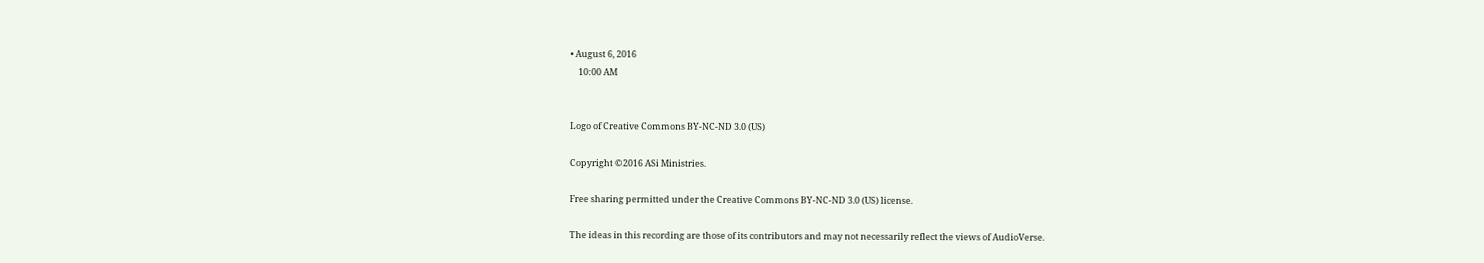• August 6, 2016
    10:00 AM


Logo of Creative Commons BY-NC-ND 3.0 (US)

Copyright ©2016 ASi Ministries.

Free sharing permitted under the Creative Commons BY-NC-ND 3.0 (US) license.

The ideas in this recording are those of its contributors and may not necessarily reflect the views of AudioVerse.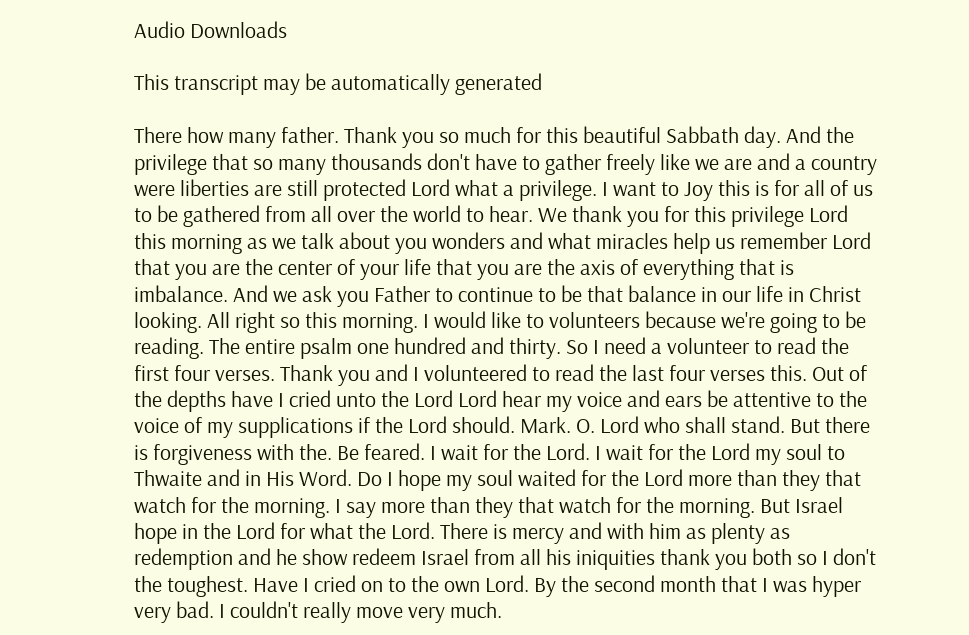Audio Downloads

This transcript may be automatically generated

There how many father. Thank you so much for this beautiful Sabbath day. And the privilege that so many thousands don't have to gather freely like we are and a country were liberties are still protected Lord what a privilege. I want to Joy this is for all of us to be gathered from all over the world to hear. We thank you for this privilege Lord this morning as we talk about you wonders and what miracles help us remember Lord that you are the center of your life that you are the axis of everything that is imbalance. And we ask you Father to continue to be that balance in our life in Christ looking. All right so this morning. I would like to volunteers because we're going to be reading. The entire psalm one hundred and thirty. So I need a volunteer to read the first four verses. Thank you and I volunteered to read the last four verses this. Out of the depths have I cried unto the Lord Lord hear my voice and ears be attentive to the voice of my supplications if the Lord should. Mark. O. Lord who shall stand. But there is forgiveness with the. Be feared. I wait for the Lord. I wait for the Lord my soul to Thwaite and in His Word. Do I hope my soul waited for the Lord more than they that watch for the morning. I say more than they that watch for the morning. But Israel hope in the Lord for what the Lord. There is mercy and with him as plenty as redemption and he show redeem Israel from all his iniquities thank you both so I don't the toughest. Have I cried on to the own Lord. By the second month that I was hyper very bad. I couldn't really move very much.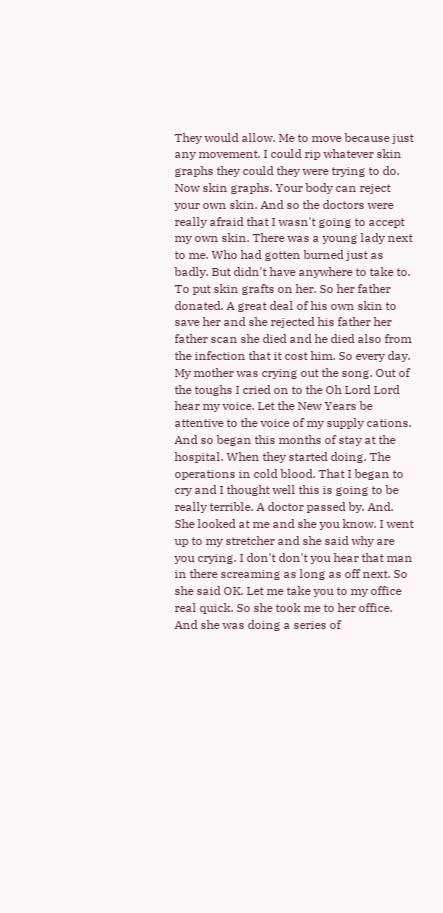They would allow. Me to move because just any movement. I could rip whatever skin graphs they could they were trying to do. Now skin graphs. Your body can reject your own skin. And so the doctors were really afraid that I wasn't going to accept my own skin. There was a young lady next to me. Who had gotten burned just as badly. But didn't have anywhere to take to. To put skin grafts on her. So her father donated. A great deal of his own skin to save her and she rejected his father her father scan she died and he died also from the infection that it cost him. So every day. My mother was crying out the song. Out of the toughs I cried on to the Oh Lord Lord hear my voice. Let the New Years be attentive to the voice of my supply cations. And so began this months of stay at the hospital. When they started doing. The operations in cold blood. That I began to cry and I thought well this is going to be really terrible. A doctor passed by. And. She looked at me and she you know. I went up to my stretcher and she said why are you crying. I don't don't you hear that man in there screaming as long as off next. So she said OK. Let me take you to my office real quick. So she took me to her office. And she was doing a series of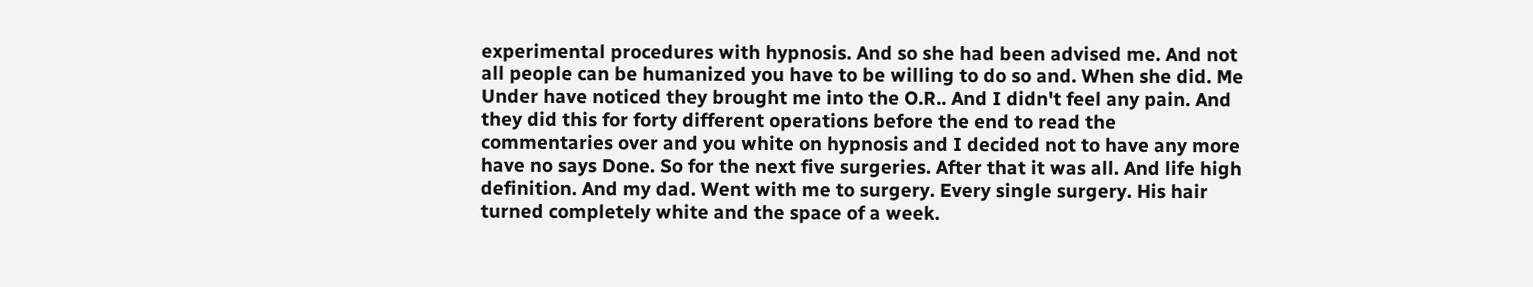experimental procedures with hypnosis. And so she had been advised me. And not all people can be humanized you have to be willing to do so and. When she did. Me Under have noticed they brought me into the O.R.. And I didn't feel any pain. And they did this for forty different operations before the end to read the commentaries over and you white on hypnosis and I decided not to have any more have no says Done. So for the next five surgeries. After that it was all. And life high definition. And my dad. Went with me to surgery. Every single surgery. His hair turned completely white and the space of a week.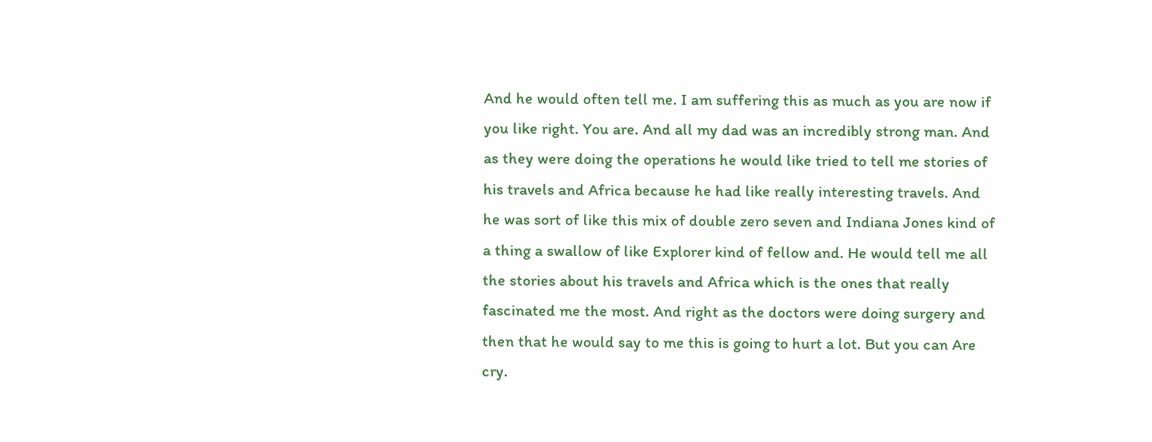And he would often tell me. I am suffering this as much as you are now if you like right. You are. And all my dad was an incredibly strong man. And as they were doing the operations he would like tried to tell me stories of his travels and Africa because he had like really interesting travels. And he was sort of like this mix of double zero seven and Indiana Jones kind of a thing a swallow of like Explorer kind of fellow and. He would tell me all the stories about his travels and Africa which is the ones that really fascinated me the most. And right as the doctors were doing surgery and then that he would say to me this is going to hurt a lot. But you can Are cry.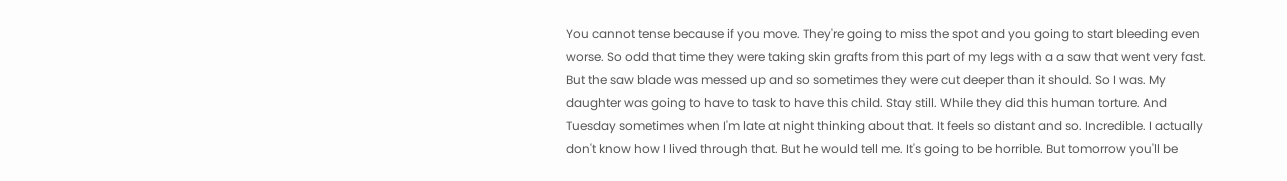You cannot tense because if you move. They're going to miss the spot and you going to start bleeding even worse. So odd that time they were taking skin grafts from this part of my legs with a a saw that went very fast. But the saw blade was messed up and so sometimes they were cut deeper than it should. So I was. My daughter was going to have to task to have this child. Stay still. While they did this human torture. And Tuesday sometimes when I'm late at night thinking about that. It feels so distant and so. Incredible. I actually don't know how I lived through that. But he would tell me. It's going to be horrible. But tomorrow you'll be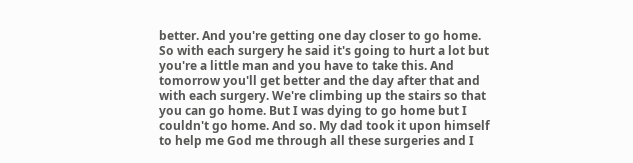better. And you're getting one day closer to go home. So with each surgery he said it's going to hurt a lot but you're a little man and you have to take this. And tomorrow you'll get better and the day after that and with each surgery. We're climbing up the stairs so that you can go home. But I was dying to go home but I couldn't go home. And so. My dad took it upon himself to help me God me through all these surgeries and I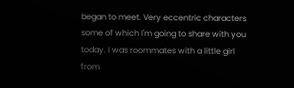began to meet. Very eccentric characters some of which I'm going to share with you today. I was roommates with a little girl from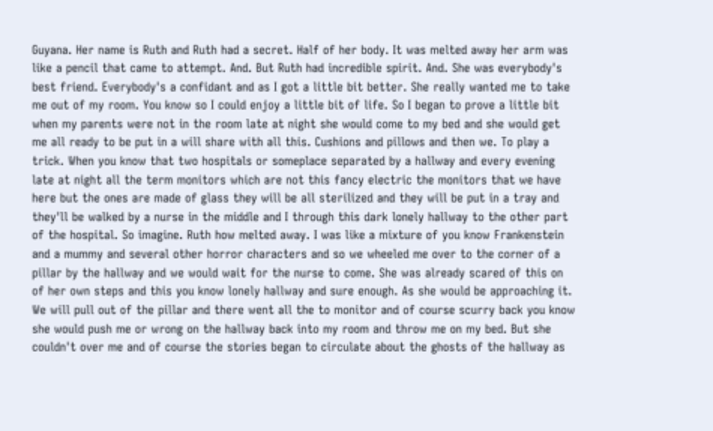Guyana. Her name is Ruth and Ruth had a secret. Half of her body. It was melted away her arm was like a pencil that came to attempt. And. But Ruth had incredible spirit. And. She was everybody's best friend. Everybody's a confidant and as I got a little bit better. She really wanted me to take me out of my room. You know so I could enjoy a little bit of life. So I began to prove a little bit when my parents were not in the room late at night she would come to my bed and she would get me all ready to be put in a will share with all this. Cushions and pillows and then we. To play a trick. When you know that two hospitals or someplace separated by a hallway and every evening late at night all the term monitors which are not this fancy electric the monitors that we have here but the ones are made of glass they will be all sterilized and they will be put in a tray and they'll be walked by a nurse in the middle and I through this dark lonely hallway to the other part of the hospital. So imagine. Ruth how melted away. I was like a mixture of you know Frankenstein and a mummy and several other horror characters and so we wheeled me over to the corner of a pillar by the hallway and we would wait for the nurse to come. She was already scared of this on of her own steps and this you know lonely hallway and sure enough. As she would be approaching it. We will pull out of the pillar and there went all the to monitor and of course scurry back you know she would push me or wrong on the hallway back into my room and throw me on my bed. But she couldn't over me and of course the stories began to circulate about the ghosts of the hallway as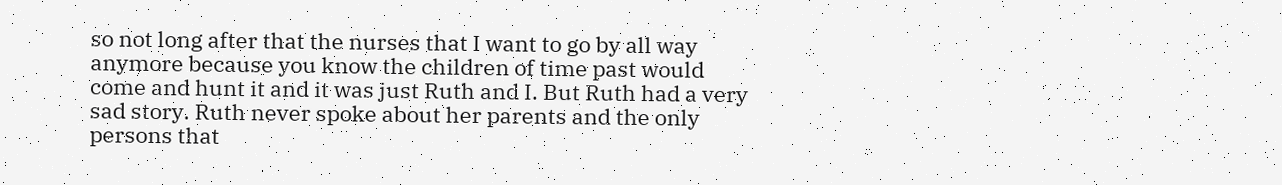so not long after that the nurses that I want to go by all way anymore because you know the children of time past would come and hunt it and it was just Ruth and I. But Ruth had a very sad story. Ruth never spoke about her parents and the only persons that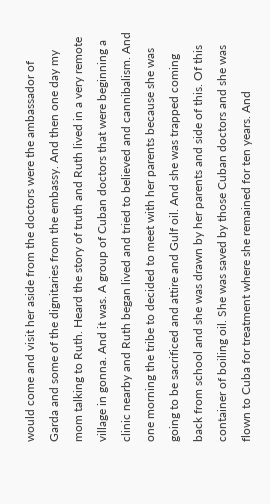would come and visit her aside from the doctors were the ambassador of Garda and some of the dignitaries from the embassy. And then one day my mom talking to Ruth. Heard the story of truth and Ruth lived in a very remote village in gonna. And it was. A group of Cuban doctors that were beginning a clinic nearby and Ruth began lived and tried to believed and cannibalism. And one morning the tribe to decided to meet with her parents because she was going to be sacrificed and attire and Gulf oil. And she was trapped coming back from school and she was drawn by her parents and side of this. Of this container of boiling oil. She was saved by those Cuban doctors and she was flown to Cuba for treatment where she remained for ten years. And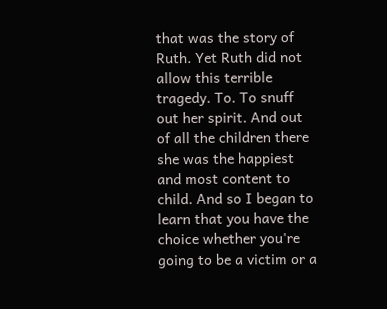that was the story of Ruth. Yet Ruth did not allow this terrible tragedy. To. To snuff out her spirit. And out of all the children there she was the happiest and most content to child. And so I began to learn that you have the choice whether you're going to be a victim or a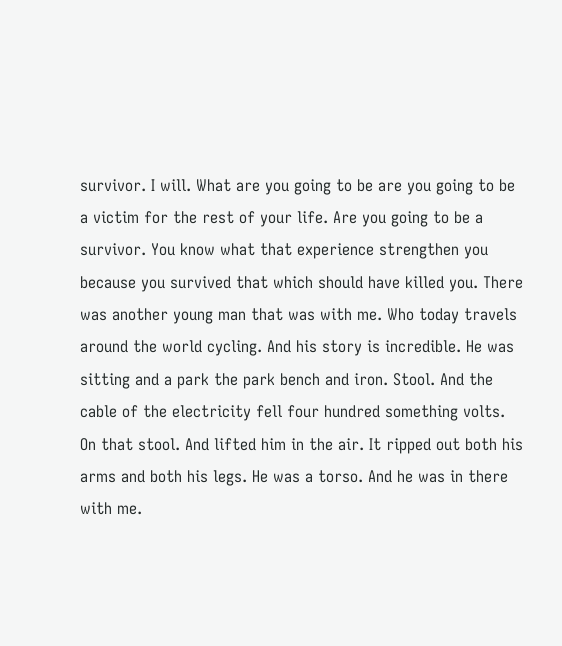survivor. I will. What are you going to be are you going to be a victim for the rest of your life. Are you going to be a survivor. You know what that experience strengthen you because you survived that which should have killed you. There was another young man that was with me. Who today travels around the world cycling. And his story is incredible. He was sitting and a park the park bench and iron. Stool. And the cable of the electricity fell four hundred something volts. On that stool. And lifted him in the air. It ripped out both his arms and both his legs. He was a torso. And he was in there with me.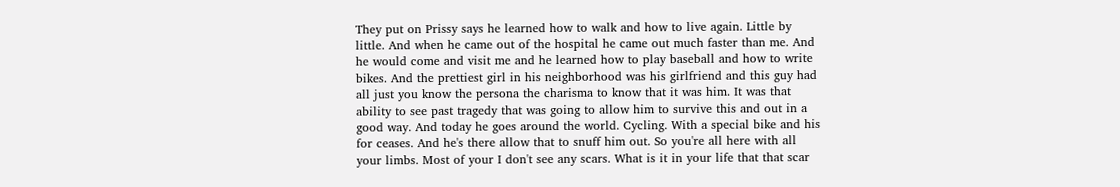They put on Prissy says he learned how to walk and how to live again. Little by little. And when he came out of the hospital he came out much faster than me. And he would come and visit me and he learned how to play baseball and how to write bikes. And the prettiest girl in his neighborhood was his girlfriend and this guy had all just you know the persona the charisma to know that it was him. It was that ability to see past tragedy that was going to allow him to survive this and out in a good way. And today he goes around the world. Cycling. With a special bike and his for ceases. And he's there allow that to snuff him out. So you're all here with all your limbs. Most of your I don't see any scars. What is it in your life that that scar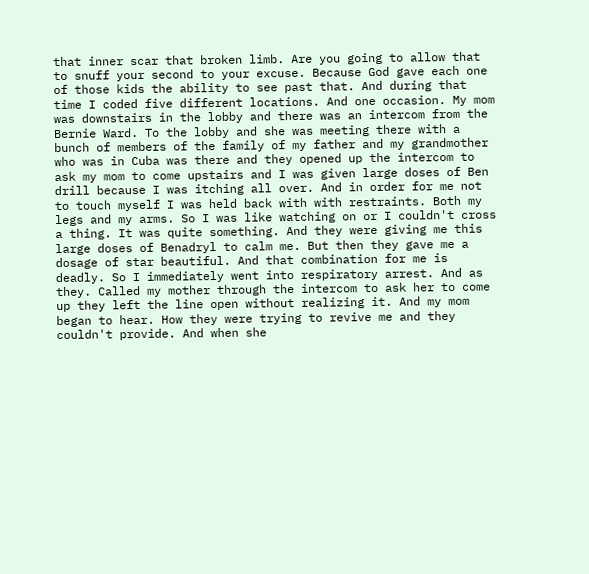that inner scar that broken limb. Are you going to allow that to snuff your second to your excuse. Because God gave each one of those kids the ability to see past that. And during that time I coded five different locations. And one occasion. My mom was downstairs in the lobby and there was an intercom from the Bernie Ward. To the lobby and she was meeting there with a bunch of members of the family of my father and my grandmother who was in Cuba was there and they opened up the intercom to ask my mom to come upstairs and I was given large doses of Ben drill because I was itching all over. And in order for me not to touch myself I was held back with with restraints. Both my legs and my arms. So I was like watching on or I couldn't cross a thing. It was quite something. And they were giving me this large doses of Benadryl to calm me. But then they gave me a dosage of star beautiful. And that combination for me is deadly. So I immediately went into respiratory arrest. And as they. Called my mother through the intercom to ask her to come up they left the line open without realizing it. And my mom began to hear. How they were trying to revive me and they couldn't provide. And when she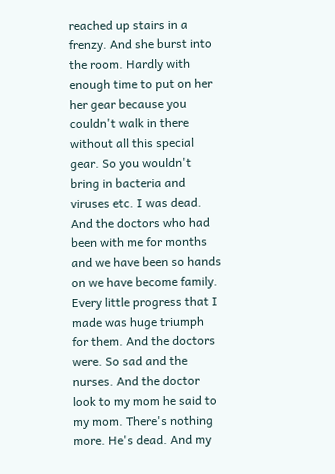reached up stairs in a frenzy. And she burst into the room. Hardly with enough time to put on her her gear because you couldn't walk in there without all this special gear. So you wouldn't bring in bacteria and viruses etc. I was dead. And the doctors who had been with me for months and we have been so hands on we have become family. Every little progress that I made was huge triumph for them. And the doctors were. So sad and the nurses. And the doctor look to my mom he said to my mom. There's nothing more. He's dead. And my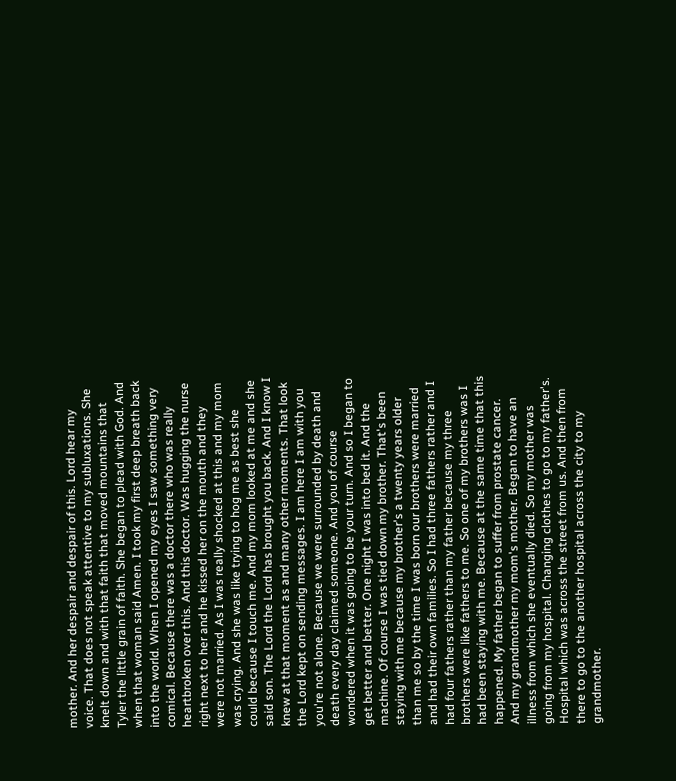mother. And her despair and despair of this. Lord hear my voice. That does not speak attentive to my subluxations. She knelt down and with that faith that moved mountains that Tyler the little grain of faith. She began to plead with God. And when that woman said Amen. I took my first deep breath back into the world. When I opened my eyes I saw something very comical. Because there was a doctor there who was really heartbroken over this. And this doctor. Was hugging the nurse right next to her and he kissed her on the mouth and they were not married. As I was really shocked at this and my mom was crying. And she was like trying to hog me as best she could because I touch me. And my mom looked at me and she said son. The Lord the Lord has brought you back. And I know I knew at that moment as and many other moments. That look the Lord kept on sending messages. I am here I am with you you're not alone. Because we were surrounded by death and death every day claimed someone. And you of course wondered when it was going to be your turn. And so I began to get better and better. One night I was into bed it. And the machine. Of course I was tied down my brother. That's been staying with me because my brother's a twenty years older than me so by the time I was born our brothers were married and had their own families. So I had three fathers rather and I had four fathers rather than my father because my three brothers were like fathers to me. So one of my brothers was I had been staying with me. Because at the same time that this happened. My father began to suffer from prostate cancer. And my grandmother my mom's mother. Began to have an illness from which she eventually died. So my mother was going from my hospital. Changing clothes to go to my father's. Hospital which was across the street from us. And then from there to go to the another hospital across the city to my grandmother.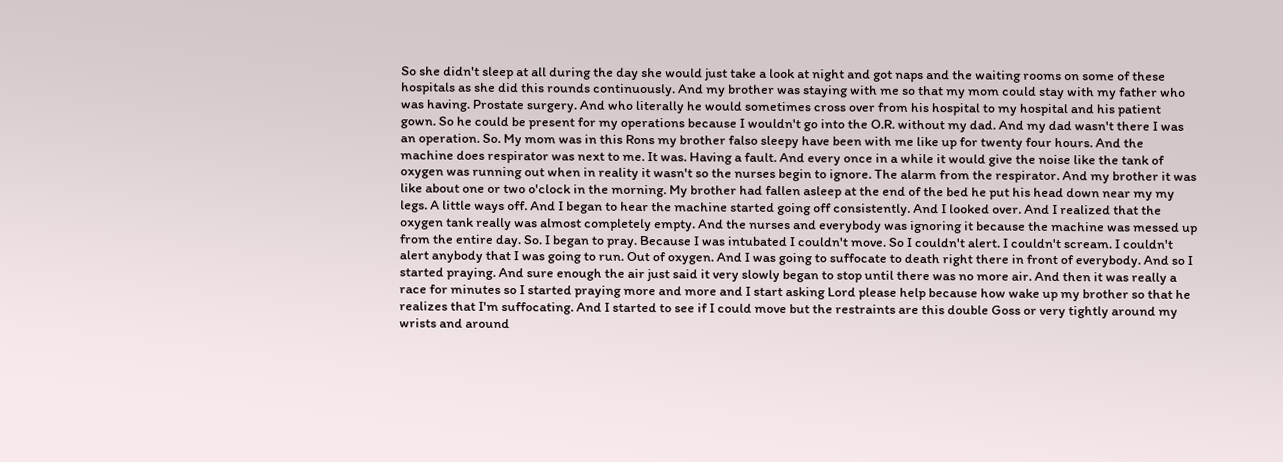So she didn't sleep at all during the day she would just take a look at night and got naps and the waiting rooms on some of these hospitals as she did this rounds continuously. And my brother was staying with me so that my mom could stay with my father who was having. Prostate surgery. And who literally he would sometimes cross over from his hospital to my hospital and his patient gown. So he could be present for my operations because I wouldn't go into the O.R. without my dad. And my dad wasn't there I was an operation. So. My mom was in this Rons my brother falso sleepy have been with me like up for twenty four hours. And the machine does respirator was next to me. It was. Having a fault. And every once in a while it would give the noise like the tank of oxygen was running out when in reality it wasn't so the nurses begin to ignore. The alarm from the respirator. And my brother it was like about one or two o'clock in the morning. My brother had fallen asleep at the end of the bed he put his head down near my my legs. A little ways off. And I began to hear the machine started going off consistently. And I looked over. And I realized that the oxygen tank really was almost completely empty. And the nurses and everybody was ignoring it because the machine was messed up from the entire day. So. I began to pray. Because I was intubated I couldn't move. So I couldn't alert. I couldn't scream. I couldn't alert anybody that I was going to run. Out of oxygen. And I was going to suffocate to death right there in front of everybody. And so I started praying. And sure enough the air just said it very slowly began to stop until there was no more air. And then it was really a race for minutes so I started praying more and more and I start asking Lord please help because how wake up my brother so that he realizes that I'm suffocating. And I started to see if I could move but the restraints are this double Goss or very tightly around my wrists and around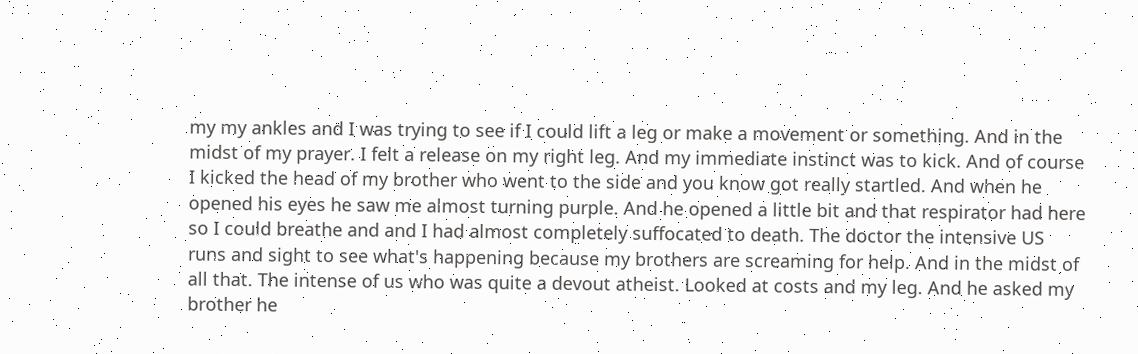my my ankles and I was trying to see if I could lift a leg or make a movement or something. And in the midst of my prayer. I felt a release on my right leg. And my immediate instinct was to kick. And of course I kicked the head of my brother who went to the side and you know got really startled. And when he opened his eyes he saw me almost turning purple. And he opened a little bit and that respirator had here so I could breathe and and I had almost completely suffocated to death. The doctor the intensive US runs and sight to see what's happening because my brothers are screaming for help. And in the midst of all that. The intense of us who was quite a devout atheist. Looked at costs and my leg. And he asked my brother he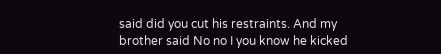said did you cut his restraints. And my brother said No no I you know he kicked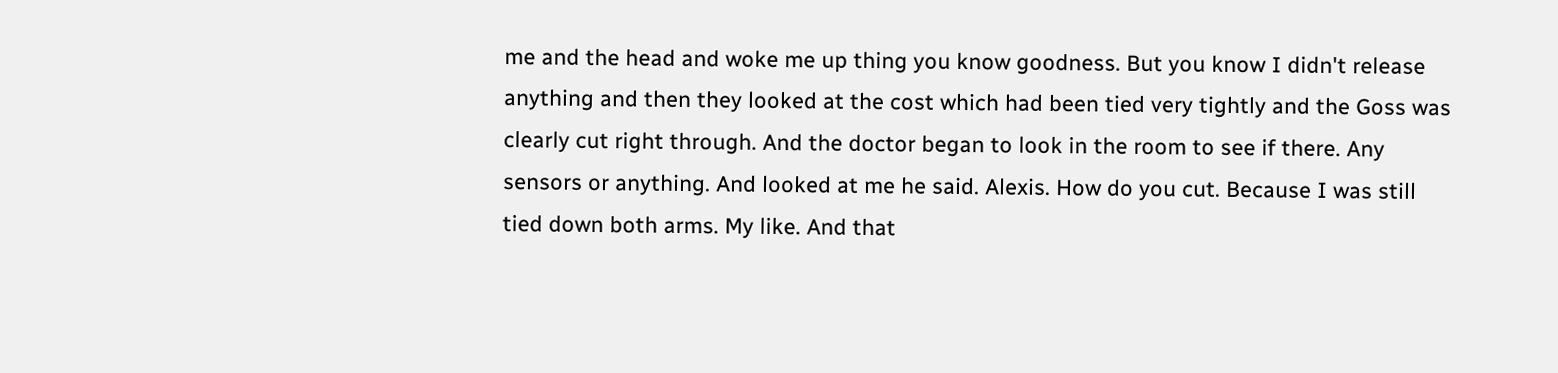me and the head and woke me up thing you know goodness. But you know I didn't release anything and then they looked at the cost which had been tied very tightly and the Goss was clearly cut right through. And the doctor began to look in the room to see if there. Any sensors or anything. And looked at me he said. Alexis. How do you cut. Because I was still tied down both arms. My like. And that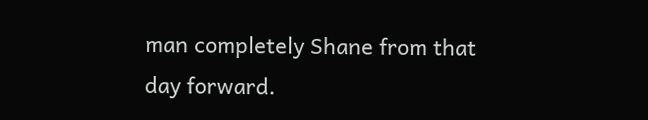man completely Shane from that day forward.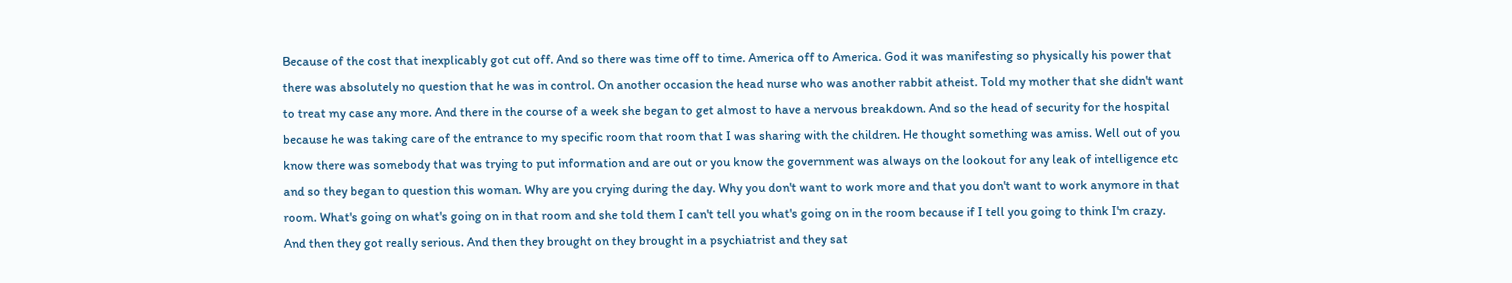Because of the cost that inexplicably got cut off. And so there was time off to time. America off to America. God it was manifesting so physically his power that there was absolutely no question that he was in control. On another occasion the head nurse who was another rabbit atheist. Told my mother that she didn't want to treat my case any more. And there in the course of a week she began to get almost to have a nervous breakdown. And so the head of security for the hospital because he was taking care of the entrance to my specific room that room that I was sharing with the children. He thought something was amiss. Well out of you know there was somebody that was trying to put information and are out or you know the government was always on the lookout for any leak of intelligence etc and so they began to question this woman. Why are you crying during the day. Why you don't want to work more and that you don't want to work anymore in that room. What's going on what's going on in that room and she told them I can't tell you what's going on in the room because if I tell you going to think I'm crazy. And then they got really serious. And then they brought on they brought in a psychiatrist and they sat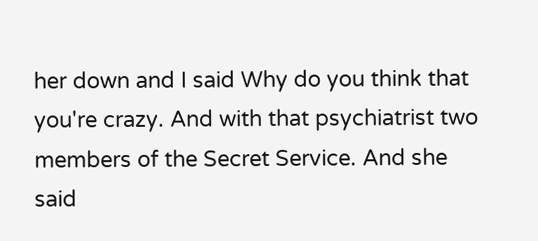her down and I said Why do you think that you're crazy. And with that psychiatrist two members of the Secret Service. And she said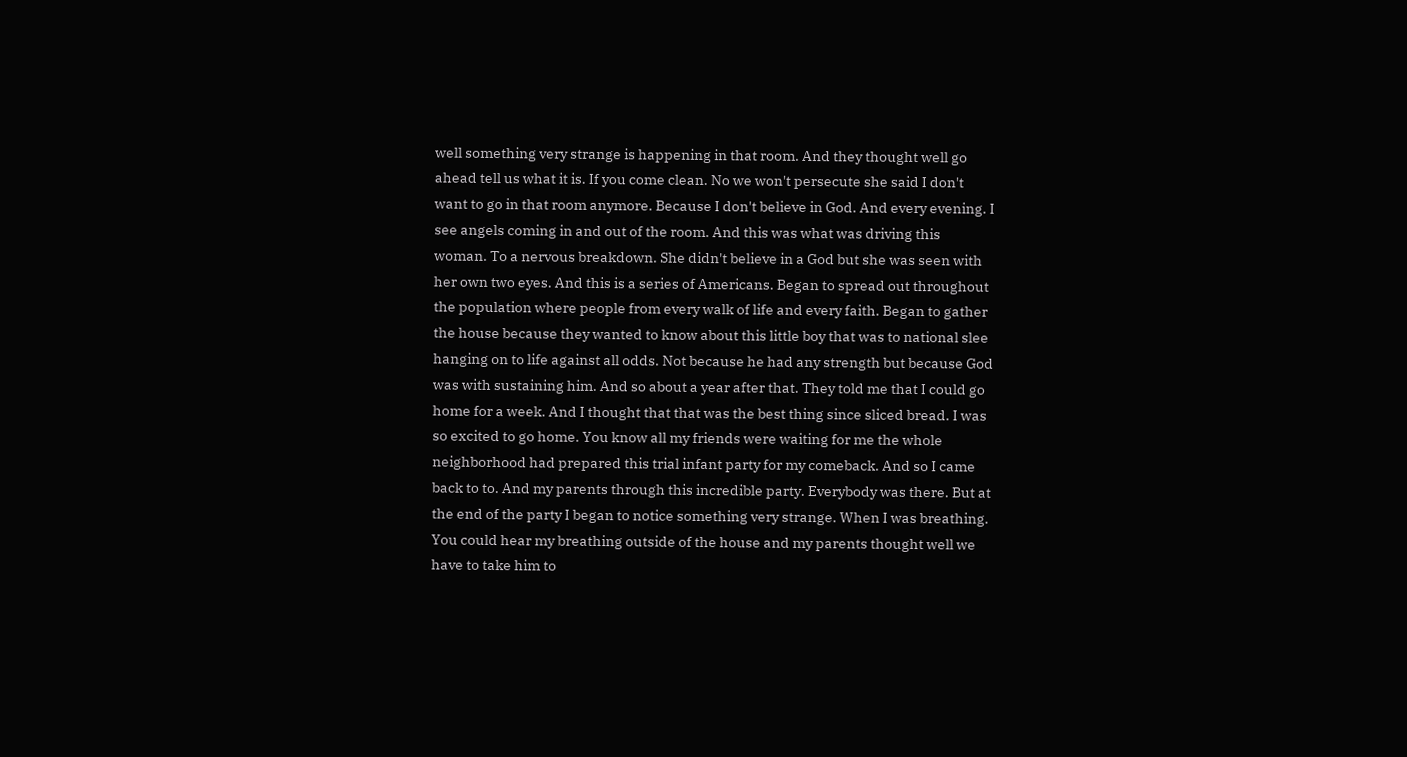well something very strange is happening in that room. And they thought well go ahead tell us what it is. If you come clean. No we won't persecute she said I don't want to go in that room anymore. Because I don't believe in God. And every evening. I see angels coming in and out of the room. And this was what was driving this woman. To a nervous breakdown. She didn't believe in a God but she was seen with her own two eyes. And this is a series of Americans. Began to spread out throughout the population where people from every walk of life and every faith. Began to gather the house because they wanted to know about this little boy that was to national slee hanging on to life against all odds. Not because he had any strength but because God was with sustaining him. And so about a year after that. They told me that I could go home for a week. And I thought that that was the best thing since sliced bread. I was so excited to go home. You know all my friends were waiting for me the whole neighborhood had prepared this trial infant party for my comeback. And so I came back to to. And my parents through this incredible party. Everybody was there. But at the end of the party I began to notice something very strange. When I was breathing. You could hear my breathing outside of the house and my parents thought well we have to take him to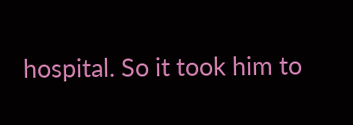hospital. So it took him to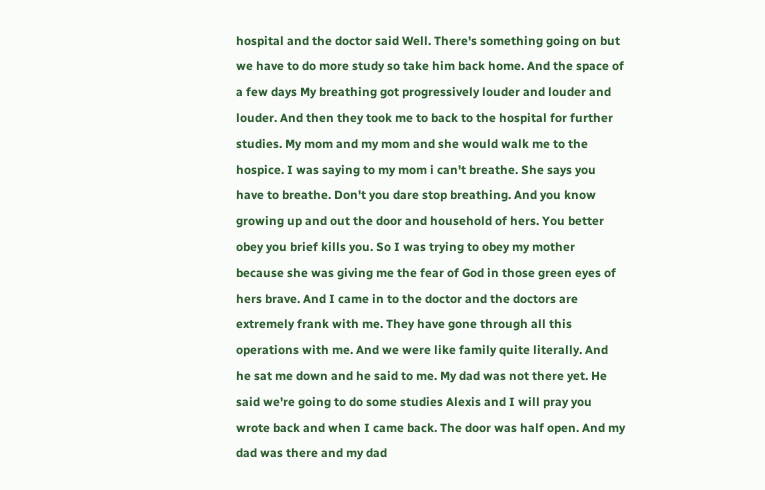hospital and the doctor said Well. There's something going on but we have to do more study so take him back home. And the space of a few days My breathing got progressively louder and louder and louder. And then they took me to back to the hospital for further studies. My mom and my mom and she would walk me to the hospice. I was saying to my mom i can't breathe. She says you have to breathe. Don't you dare stop breathing. And you know growing up and out the door and household of hers. You better obey you brief kills you. So I was trying to obey my mother because she was giving me the fear of God in those green eyes of hers brave. And I came in to the doctor and the doctors are extremely frank with me. They have gone through all this operations with me. And we were like family quite literally. And he sat me down and he said to me. My dad was not there yet. He said we're going to do some studies Alexis and I will pray you wrote back and when I came back. The door was half open. And my dad was there and my dad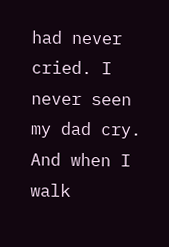had never cried. I never seen my dad cry. And when I walk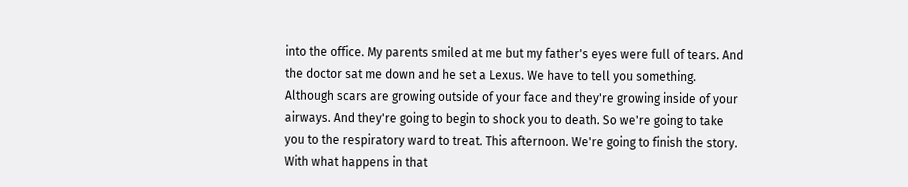into the office. My parents smiled at me but my father's eyes were full of tears. And the doctor sat me down and he set a Lexus. We have to tell you something. Although scars are growing outside of your face and they're growing inside of your airways. And they're going to begin to shock you to death. So we're going to take you to the respiratory ward to treat. This afternoon. We're going to finish the story. With what happens in that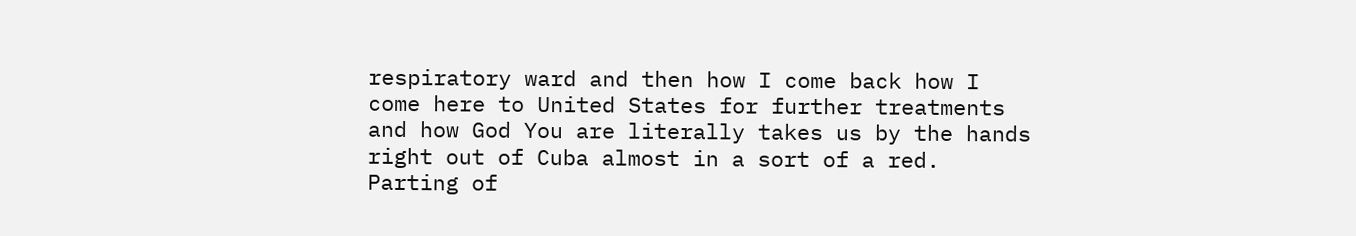respiratory ward and then how I come back how I come here to United States for further treatments and how God You are literally takes us by the hands right out of Cuba almost in a sort of a red. Parting of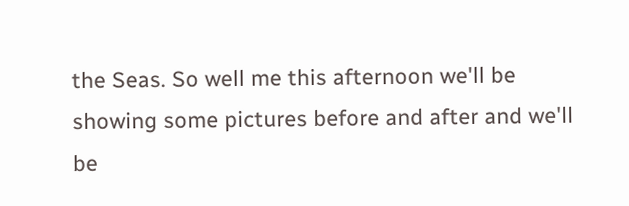the Seas. So well me this afternoon we'll be showing some pictures before and after and we'll be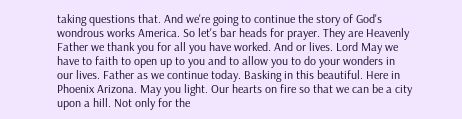taking questions that. And we're going to continue the story of God's wondrous works America. So let's bar heads for prayer. They are Heavenly Father we thank you for all you have worked. And or lives. Lord May we have to faith to open up to you and to allow you to do your wonders in our lives. Father as we continue today. Basking in this beautiful. Here in Phoenix Arizona. May you light. Our hearts on fire so that we can be a city upon a hill. Not only for the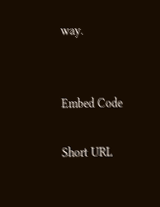way.


Embed Code

Short URL